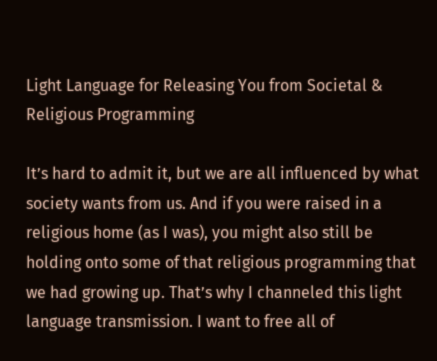Light Language for Releasing You from Societal & Religious Programming

It’s hard to admit it, but we are all influenced by what society wants from us. And if you were raised in a religious home (as I was), you might also still be holding onto some of that religious programming that we had growing up. That’s why I channeled this light language transmission. I want to free all of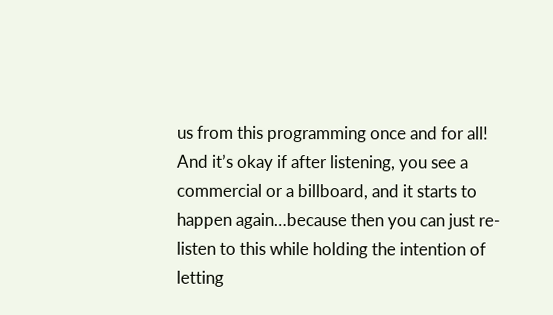us from this programming once and for all! And it’s okay if after listening, you see a commercial or a billboard, and it starts to happen again…because then you can just re-listen to this while holding the intention of letting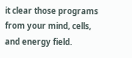it clear those programs from your mind, cells, and energy field.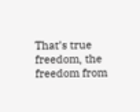That’s true freedom, the freedom from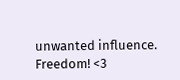unwanted influence. Freedom! <3